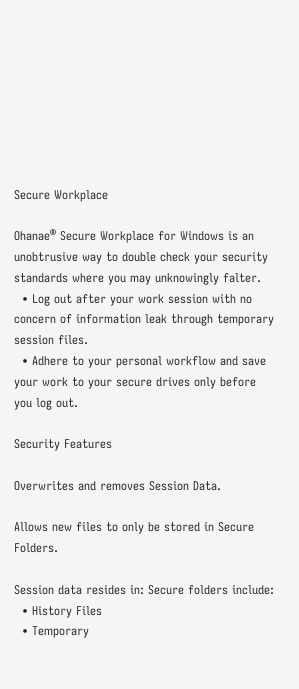Secure Workplace

Ohanae® Secure Workplace for Windows is an unobtrusive way to double check your security standards where you may unknowingly falter.
  • Log out after your work session with no concern of information leak through temporary session files.
  • Adhere to your personal workflow and save your work to your secure drives only before you log out.

Security Features

Overwrites and removes Session Data.

Allows new files to only be stored in Secure Folders.

Session data resides in: Secure folders include:
  • History Files
  • Temporary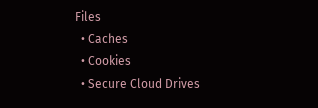Files
  • Caches
  • Cookies
  • Secure Cloud Drives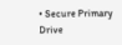• Secure Primary Drive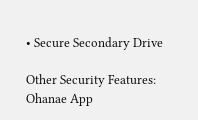• Secure Secondary Drive

Other Security Features:
Ohanae App